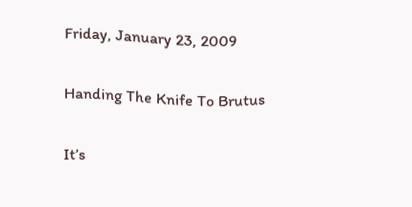Friday, January 23, 2009

Handing The Knife To Brutus

It’s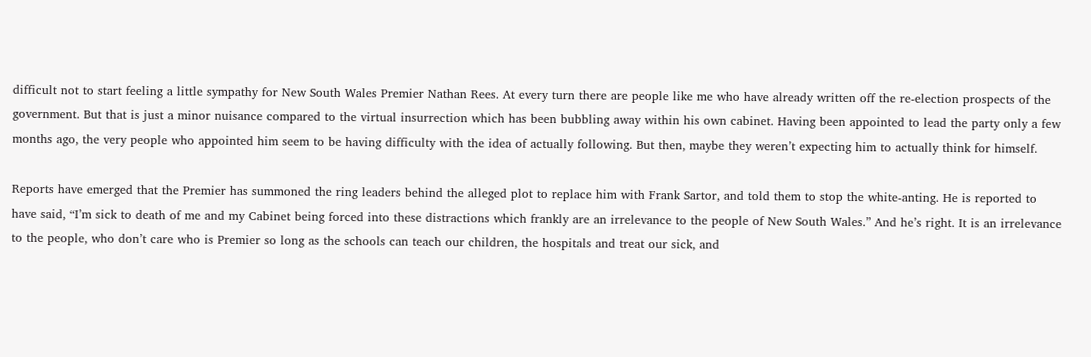difficult not to start feeling a little sympathy for New South Wales Premier Nathan Rees. At every turn there are people like me who have already written off the re-election prospects of the government. But that is just a minor nuisance compared to the virtual insurrection which has been bubbling away within his own cabinet. Having been appointed to lead the party only a few months ago, the very people who appointed him seem to be having difficulty with the idea of actually following. But then, maybe they weren’t expecting him to actually think for himself.

Reports have emerged that the Premier has summoned the ring leaders behind the alleged plot to replace him with Frank Sartor, and told them to stop the white-anting. He is reported to have said, “I’m sick to death of me and my Cabinet being forced into these distractions which frankly are an irrelevance to the people of New South Wales.” And he’s right. It is an irrelevance to the people, who don’t care who is Premier so long as the schools can teach our children, the hospitals and treat our sick, and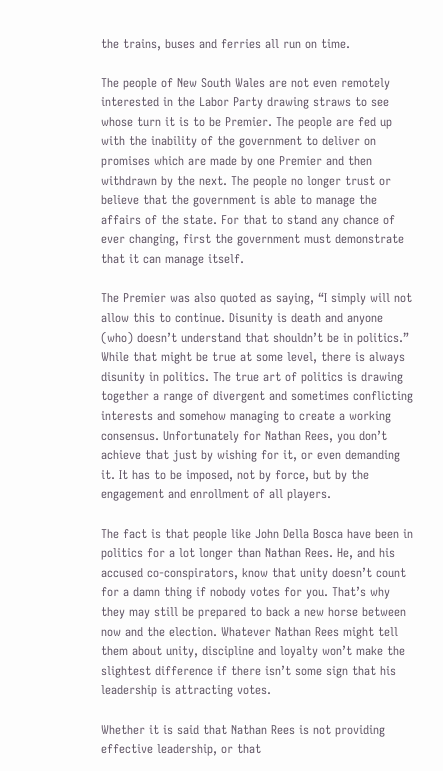the trains, buses and ferries all run on time.

The people of New South Wales are not even remotely interested in the Labor Party drawing straws to see whose turn it is to be Premier. The people are fed up with the inability of the government to deliver on promises which are made by one Premier and then withdrawn by the next. The people no longer trust or believe that the government is able to manage the affairs of the state. For that to stand any chance of ever changing, first the government must demonstrate that it can manage itself.

The Premier was also quoted as saying, “I simply will not allow this to continue. Disunity is death and anyone (who) doesn’t understand that shouldn’t be in politics.” While that might be true at some level, there is always disunity in politics. The true art of politics is drawing together a range of divergent and sometimes conflicting interests and somehow managing to create a working consensus. Unfortunately for Nathan Rees, you don’t achieve that just by wishing for it, or even demanding it. It has to be imposed, not by force, but by the engagement and enrollment of all players.

The fact is that people like John Della Bosca have been in politics for a lot longer than Nathan Rees. He, and his accused co-conspirators, know that unity doesn’t count for a damn thing if nobody votes for you. That’s why they may still be prepared to back a new horse between now and the election. Whatever Nathan Rees might tell them about unity, discipline and loyalty won’t make the slightest difference if there isn’t some sign that his leadership is attracting votes.

Whether it is said that Nathan Rees is not providing effective leadership, or that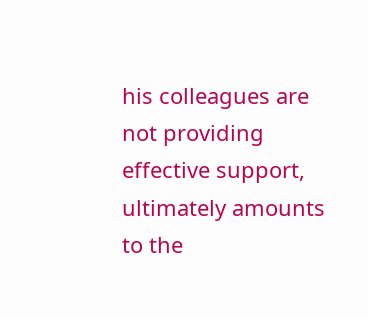his colleagues are not providing effective support, ultimately amounts to the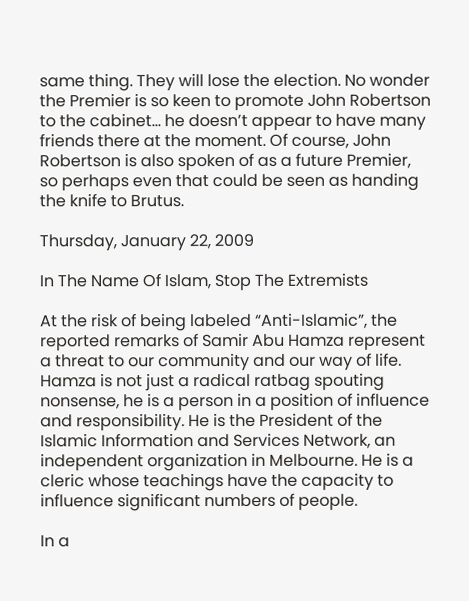same thing. They will lose the election. No wonder the Premier is so keen to promote John Robertson to the cabinet… he doesn’t appear to have many friends there at the moment. Of course, John Robertson is also spoken of as a future Premier, so perhaps even that could be seen as handing the knife to Brutus.

Thursday, January 22, 2009

In The Name Of Islam, Stop The Extremists

At the risk of being labeled “Anti-Islamic”, the reported remarks of Samir Abu Hamza represent a threat to our community and our way of life. Hamza is not just a radical ratbag spouting nonsense, he is a person in a position of influence and responsibility. He is the President of the Islamic Information and Services Network, an independent organization in Melbourne. He is a cleric whose teachings have the capacity to influence significant numbers of people.

In a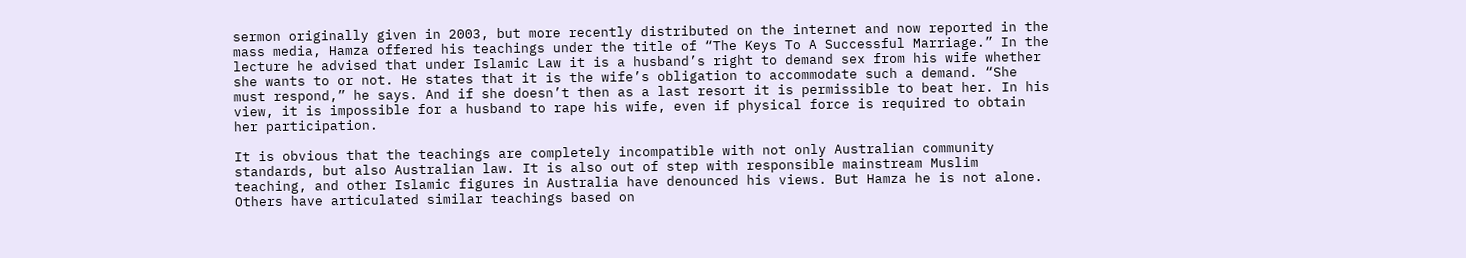sermon originally given in 2003, but more recently distributed on the internet and now reported in the mass media, Hamza offered his teachings under the title of “The Keys To A Successful Marriage.” In the lecture he advised that under Islamic Law it is a husband’s right to demand sex from his wife whether she wants to or not. He states that it is the wife’s obligation to accommodate such a demand. “She must respond,” he says. And if she doesn’t then as a last resort it is permissible to beat her. In his view, it is impossible for a husband to rape his wife, even if physical force is required to obtain her participation.

It is obvious that the teachings are completely incompatible with not only Australian community standards, but also Australian law. It is also out of step with responsible mainstream Muslim teaching, and other Islamic figures in Australia have denounced his views. But Hamza he is not alone. Others have articulated similar teachings based on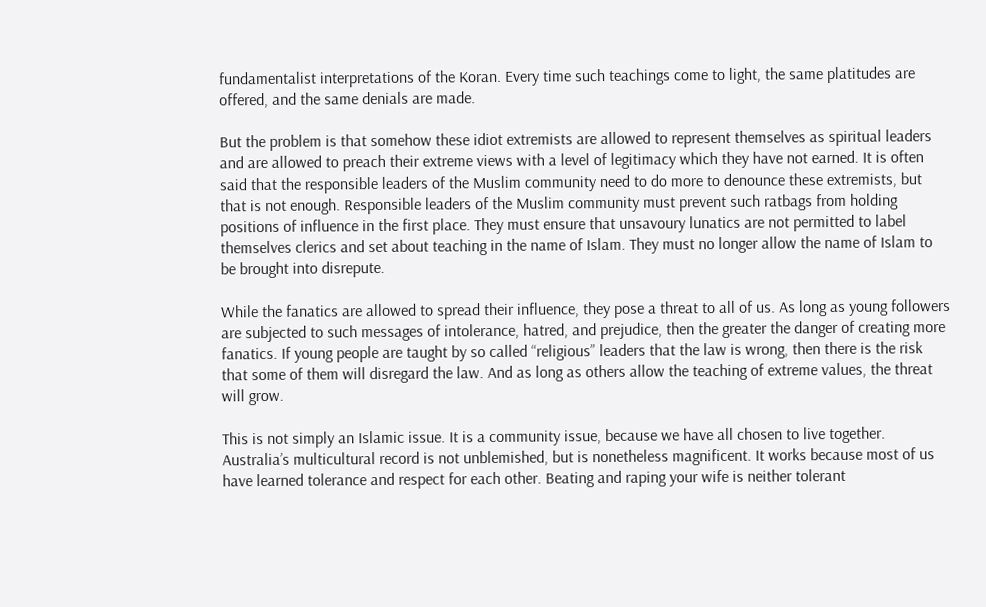fundamentalist interpretations of the Koran. Every time such teachings come to light, the same platitudes are offered, and the same denials are made.

But the problem is that somehow these idiot extremists are allowed to represent themselves as spiritual leaders and are allowed to preach their extreme views with a level of legitimacy which they have not earned. It is often said that the responsible leaders of the Muslim community need to do more to denounce these extremists, but that is not enough. Responsible leaders of the Muslim community must prevent such ratbags from holding positions of influence in the first place. They must ensure that unsavoury lunatics are not permitted to label themselves clerics and set about teaching in the name of Islam. They must no longer allow the name of Islam to be brought into disrepute.

While the fanatics are allowed to spread their influence, they pose a threat to all of us. As long as young followers are subjected to such messages of intolerance, hatred, and prejudice, then the greater the danger of creating more fanatics. If young people are taught by so called “religious” leaders that the law is wrong, then there is the risk that some of them will disregard the law. And as long as others allow the teaching of extreme values, the threat will grow.

This is not simply an Islamic issue. It is a community issue, because we have all chosen to live together. Australia’s multicultural record is not unblemished, but is nonetheless magnificent. It works because most of us have learned tolerance and respect for each other. Beating and raping your wife is neither tolerant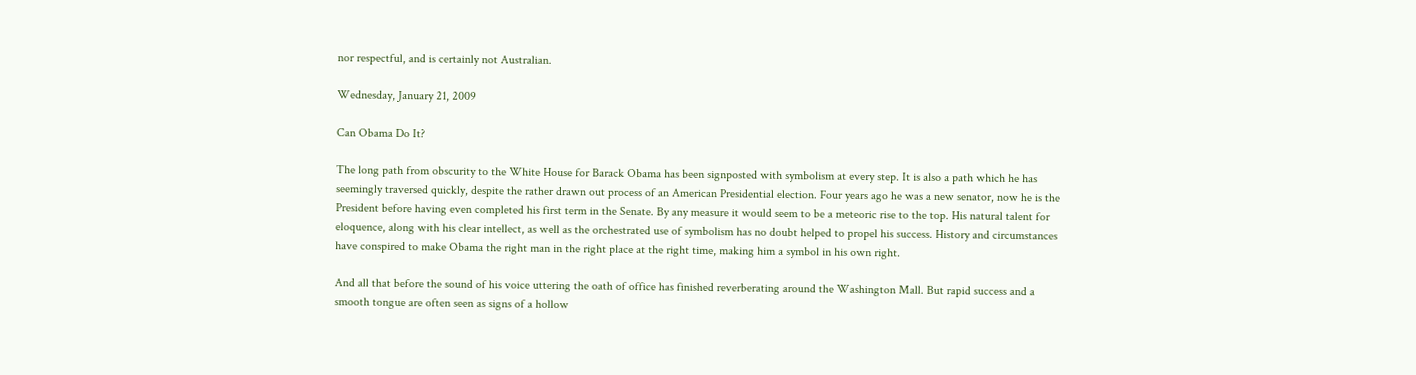nor respectful, and is certainly not Australian.

Wednesday, January 21, 2009

Can Obama Do It?

The long path from obscurity to the White House for Barack Obama has been signposted with symbolism at every step. It is also a path which he has seemingly traversed quickly, despite the rather drawn out process of an American Presidential election. Four years ago he was a new senator, now he is the President before having even completed his first term in the Senate. By any measure it would seem to be a meteoric rise to the top. His natural talent for eloquence, along with his clear intellect, as well as the orchestrated use of symbolism has no doubt helped to propel his success. History and circumstances have conspired to make Obama the right man in the right place at the right time, making him a symbol in his own right.

And all that before the sound of his voice uttering the oath of office has finished reverberating around the Washington Mall. But rapid success and a smooth tongue are often seen as signs of a hollow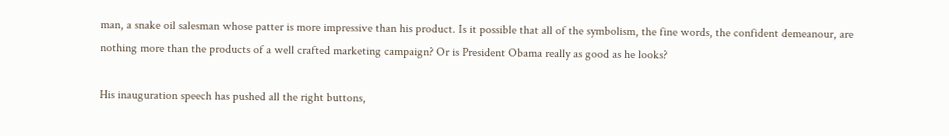man, a snake oil salesman whose patter is more impressive than his product. Is it possible that all of the symbolism, the fine words, the confident demeanour, are nothing more than the products of a well crafted marketing campaign? Or is President Obama really as good as he looks?

His inauguration speech has pushed all the right buttons,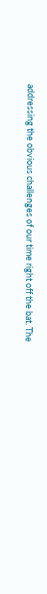addressing the obvious challenges of our time right off the bat. The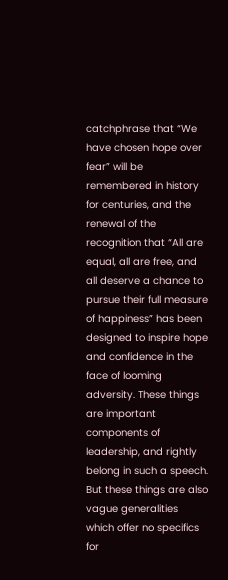catchphrase that “We have chosen hope over fear” will be remembered in history for centuries, and the renewal of the recognition that “All are equal, all are free, and all deserve a chance to pursue their full measure of happiness” has been designed to inspire hope and confidence in the face of looming adversity. These things are important components of leadership, and rightly belong in such a speech. But these things are also vague generalities which offer no specifics for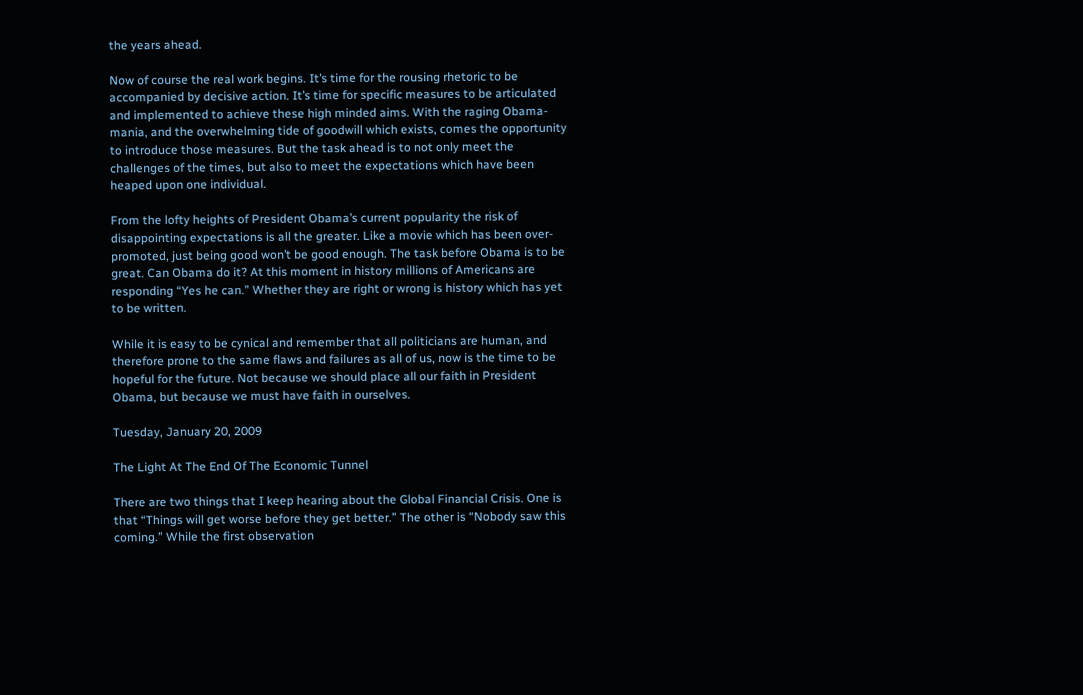the years ahead.

Now of course the real work begins. It’s time for the rousing rhetoric to be accompanied by decisive action. It’s time for specific measures to be articulated and implemented to achieve these high minded aims. With the raging Obama-mania, and the overwhelming tide of goodwill which exists, comes the opportunity to introduce those measures. But the task ahead is to not only meet the challenges of the times, but also to meet the expectations which have been heaped upon one individual.

From the lofty heights of President Obama’s current popularity the risk of disappointing expectations is all the greater. Like a movie which has been over-promoted, just being good won’t be good enough. The task before Obama is to be great. Can Obama do it? At this moment in history millions of Americans are responding “Yes he can.” Whether they are right or wrong is history which has yet to be written.

While it is easy to be cynical and remember that all politicians are human, and therefore prone to the same flaws and failures as all of us, now is the time to be hopeful for the future. Not because we should place all our faith in President Obama, but because we must have faith in ourselves.

Tuesday, January 20, 2009

The Light At The End Of The Economic Tunnel

There are two things that I keep hearing about the Global Financial Crisis. One is that “Things will get worse before they get better.” The other is “Nobody saw this coming.” While the first observation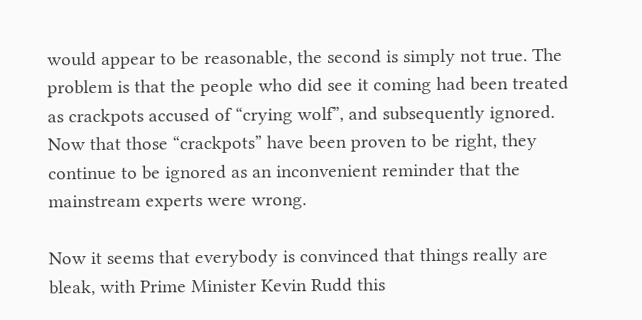would appear to be reasonable, the second is simply not true. The problem is that the people who did see it coming had been treated as crackpots accused of “crying wolf”, and subsequently ignored. Now that those “crackpots” have been proven to be right, they continue to be ignored as an inconvenient reminder that the mainstream experts were wrong.

Now it seems that everybody is convinced that things really are bleak, with Prime Minister Kevin Rudd this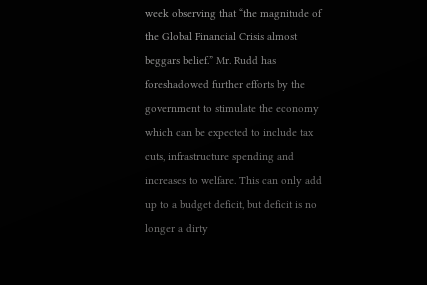week observing that “the magnitude of the Global Financial Crisis almost beggars belief.” Mr. Rudd has foreshadowed further efforts by the government to stimulate the economy which can be expected to include tax cuts, infrastructure spending and increases to welfare. This can only add up to a budget deficit, but deficit is no longer a dirty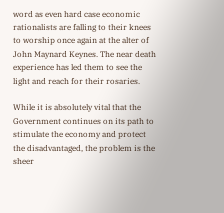word as even hard case economic rationalists are falling to their knees to worship once again at the alter of John Maynard Keynes. The near death experience has led them to see the light and reach for their rosaries.

While it is absolutely vital that the Government continues on its path to stimulate the economy and protect the disadvantaged, the problem is the sheer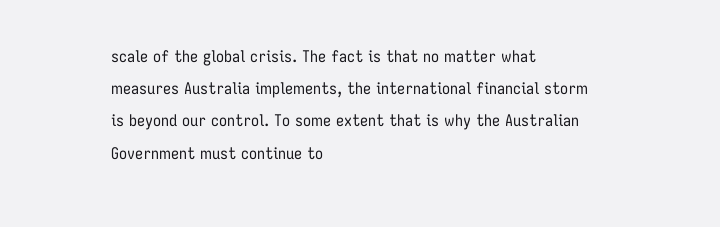scale of the global crisis. The fact is that no matter what measures Australia implements, the international financial storm is beyond our control. To some extent that is why the Australian Government must continue to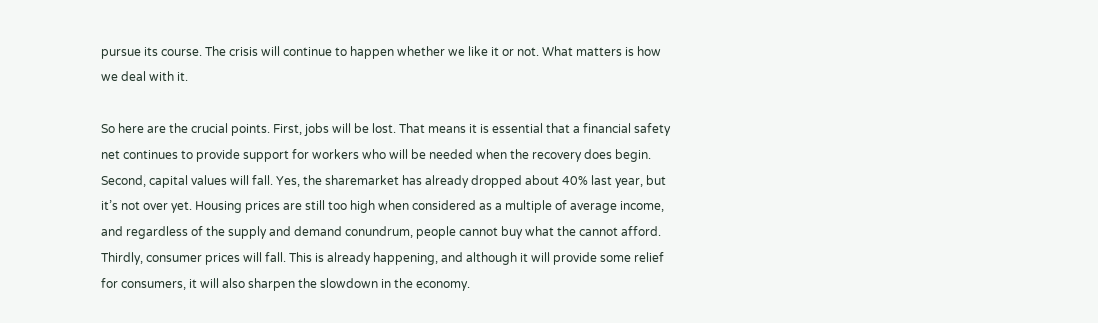pursue its course. The crisis will continue to happen whether we like it or not. What matters is how we deal with it.

So here are the crucial points. First, jobs will be lost. That means it is essential that a financial safety net continues to provide support for workers who will be needed when the recovery does begin. Second, capital values will fall. Yes, the sharemarket has already dropped about 40% last year, but it’s not over yet. Housing prices are still too high when considered as a multiple of average income, and regardless of the supply and demand conundrum, people cannot buy what the cannot afford. Thirdly, consumer prices will fall. This is already happening, and although it will provide some relief for consumers, it will also sharpen the slowdown in the economy.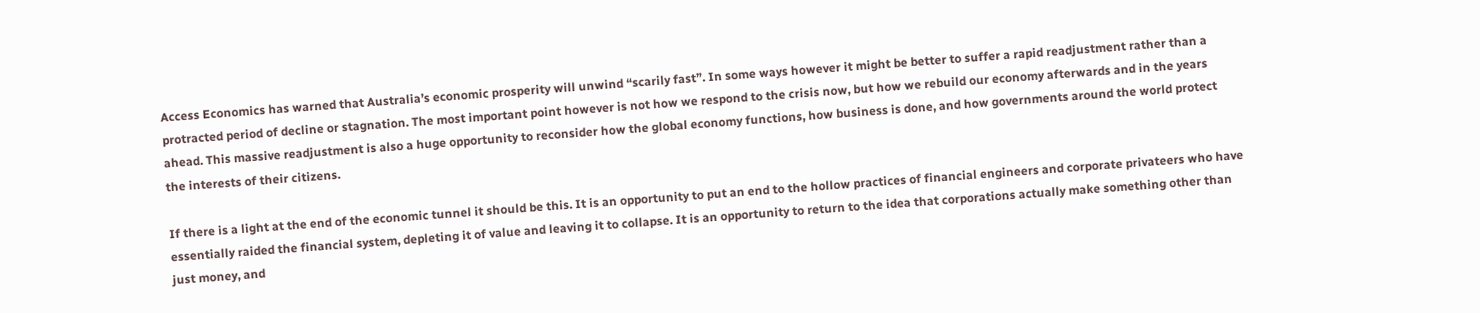Access Economics has warned that Australia’s economic prosperity will unwind “scarily fast”. In some ways however it might be better to suffer a rapid readjustment rather than a protracted period of decline or stagnation. The most important point however is not how we respond to the crisis now, but how we rebuild our economy afterwards and in the years ahead. This massive readjustment is also a huge opportunity to reconsider how the global economy functions, how business is done, and how governments around the world protect the interests of their citizens.

If there is a light at the end of the economic tunnel it should be this. It is an opportunity to put an end to the hollow practices of financial engineers and corporate privateers who have essentially raided the financial system, depleting it of value and leaving it to collapse. It is an opportunity to return to the idea that corporations actually make something other than just money, and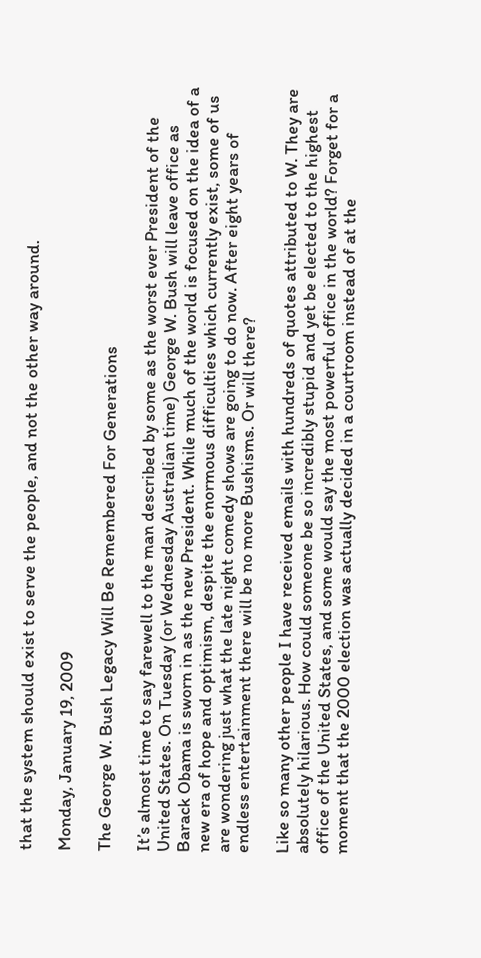that the system should exist to serve the people, and not the other way around.

Monday, January 19, 2009

The George W. Bush Legacy Will Be Remembered For Generations

It’s almost time to say farewell to the man described by some as the worst ever President of the United States. On Tuesday (or Wednesday Australian time) George W. Bush will leave office as Barack Obama is sworn in as the new President. While much of the world is focused on the idea of a new era of hope and optimism, despite the enormous difficulties which currently exist, some of us are wondering just what the late night comedy shows are going to do now. After eight years of endless entertainment there will be no more Bushisms. Or will there?

Like so many other people I have received emails with hundreds of quotes attributed to W. They are absolutely hilarious. How could someone be so incredibly stupid and yet be elected to the highest office of the United States, and some would say the most powerful office in the world? Forget for a moment that the 2000 election was actually decided in a courtroom instead of at the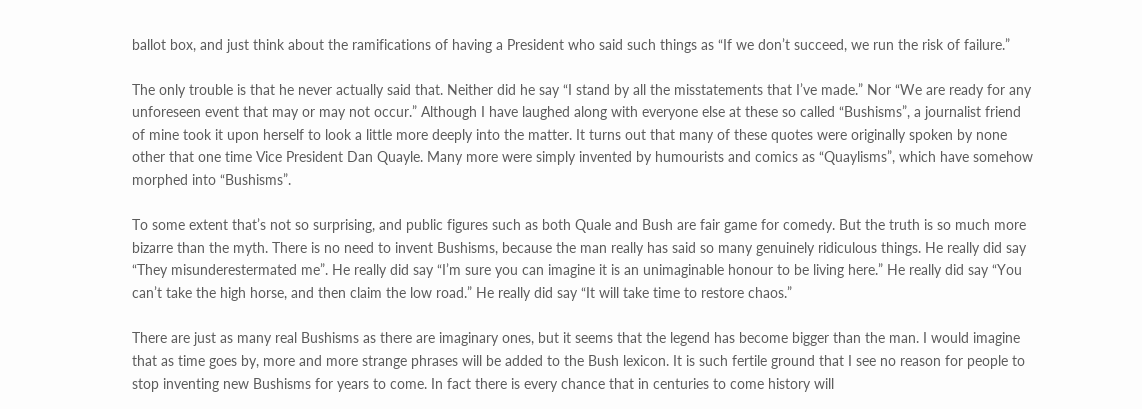ballot box, and just think about the ramifications of having a President who said such things as “If we don’t succeed, we run the risk of failure.”

The only trouble is that he never actually said that. Neither did he say “I stand by all the misstatements that I’ve made.” Nor “We are ready for any unforeseen event that may or may not occur.” Although I have laughed along with everyone else at these so called “Bushisms”, a journalist friend of mine took it upon herself to look a little more deeply into the matter. It turns out that many of these quotes were originally spoken by none other that one time Vice President Dan Quayle. Many more were simply invented by humourists and comics as “Quaylisms”, which have somehow morphed into “Bushisms”.

To some extent that’s not so surprising, and public figures such as both Quale and Bush are fair game for comedy. But the truth is so much more bizarre than the myth. There is no need to invent Bushisms, because the man really has said so many genuinely ridiculous things. He really did say “They misunderestermated me”. He really did say “I’m sure you can imagine it is an unimaginable honour to be living here.” He really did say “You can’t take the high horse, and then claim the low road.” He really did say “It will take time to restore chaos.”

There are just as many real Bushisms as there are imaginary ones, but it seems that the legend has become bigger than the man. I would imagine that as time goes by, more and more strange phrases will be added to the Bush lexicon. It is such fertile ground that I see no reason for people to stop inventing new Bushisms for years to come. In fact there is every chance that in centuries to come history will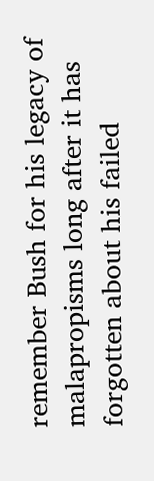remember Bush for his legacy of malapropisms long after it has forgotten about his failed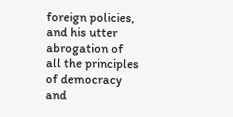foreign policies, and his utter abrogation of all the principles of democracy and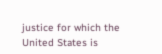justice for which the United States is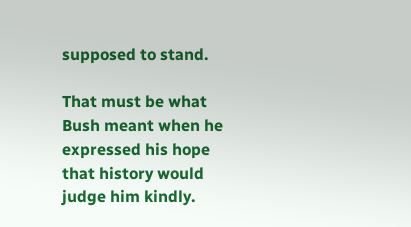supposed to stand.

That must be what Bush meant when he expressed his hope that history would judge him kindly.